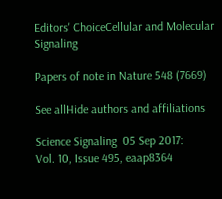Editors' ChoiceCellular and Molecular Signaling

Papers of note in Nature 548 (7669)

See allHide authors and affiliations

Science Signaling  05 Sep 2017:
Vol. 10, Issue 495, eaap8364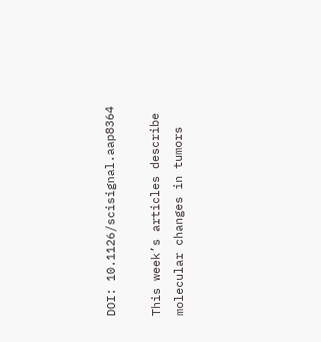DOI: 10.1126/scisignal.aap8364

This week’s articles describe molecular changes in tumors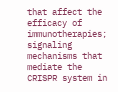that affect the efficacy of immunotherapies; signaling mechanisms that mediate the CRISPR system in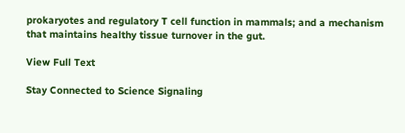prokaryotes and regulatory T cell function in mammals; and a mechanism that maintains healthy tissue turnover in the gut.

View Full Text

Stay Connected to Science Signaling